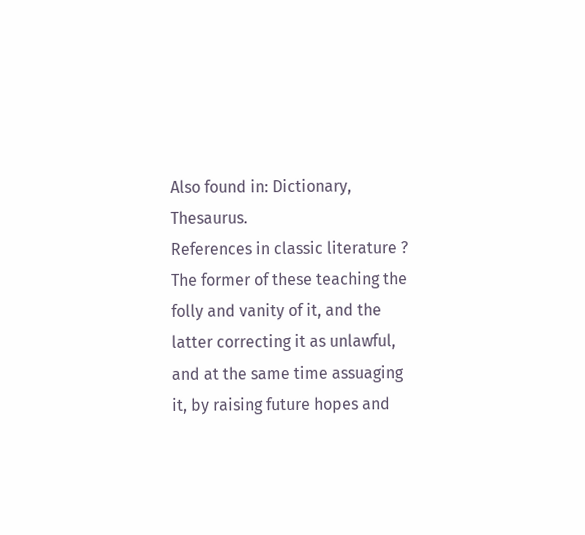Also found in: Dictionary, Thesaurus.
References in classic literature ?
The former of these teaching the folly and vanity of it, and the latter correcting it as unlawful, and at the same time assuaging it, by raising future hopes and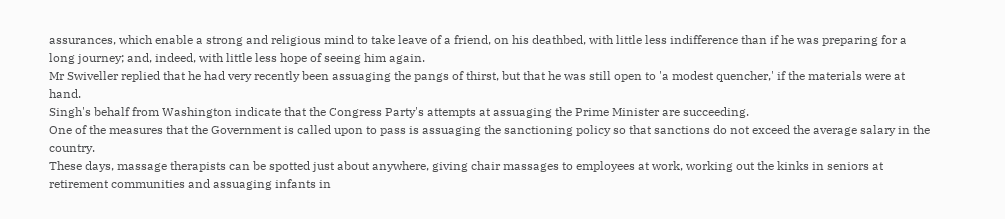assurances, which enable a strong and religious mind to take leave of a friend, on his deathbed, with little less indifference than if he was preparing for a long journey; and, indeed, with little less hope of seeing him again.
Mr Swiveller replied that he had very recently been assuaging the pangs of thirst, but that he was still open to 'a modest quencher,' if the materials were at hand.
Singh's behalf from Washington indicate that the Congress Party's attempts at assuaging the Prime Minister are succeeding.
One of the measures that the Government is called upon to pass is assuaging the sanctioning policy so that sanctions do not exceed the average salary in the country.
These days, massage therapists can be spotted just about anywhere, giving chair massages to employees at work, working out the kinks in seniors at retirement communities and assuaging infants in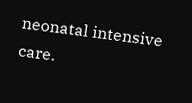neonatal intensive care.